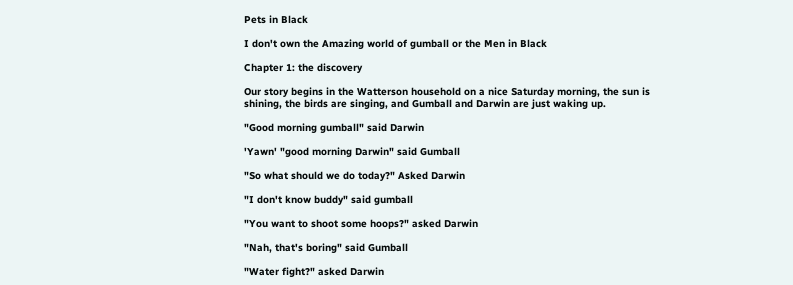Pets in Black

I don't own the Amazing world of gumball or the Men in Black

Chapter 1: the discovery

Our story begins in the Watterson household on a nice Saturday morning, the sun is shining, the birds are singing, and Gumball and Darwin are just waking up.

"Good morning gumball" said Darwin

'Yawn' "good morning Darwin" said Gumball

"So what should we do today?" Asked Darwin

"I don't know buddy" said gumball

"You want to shoot some hoops?" asked Darwin

"Nah, that's boring" said Gumball

"Water fight?" asked Darwin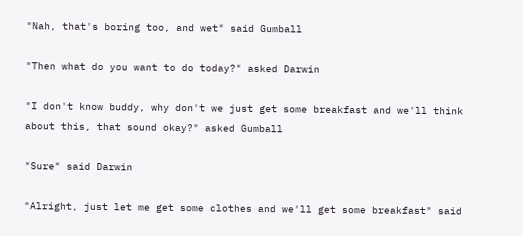"Nah, that's boring too, and wet" said Gumball

"Then what do you want to do today?" asked Darwin

"I don't know buddy, why don't we just get some breakfast and we'll think about this, that sound okay?" asked Gumball

"Sure" said Darwin

"Alright, just let me get some clothes and we'll get some breakfast" said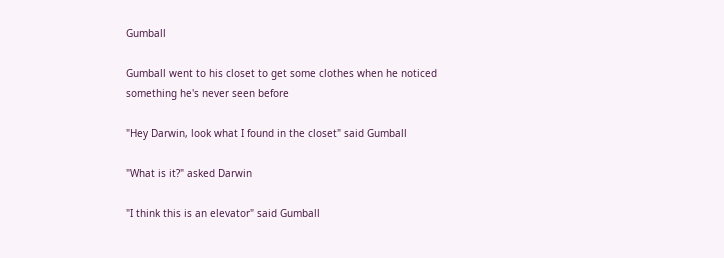Gumball

Gumball went to his closet to get some clothes when he noticed something he's never seen before

"Hey Darwin, look what I found in the closet" said Gumball

"What is it?" asked Darwin

"I think this is an elevator" said Gumball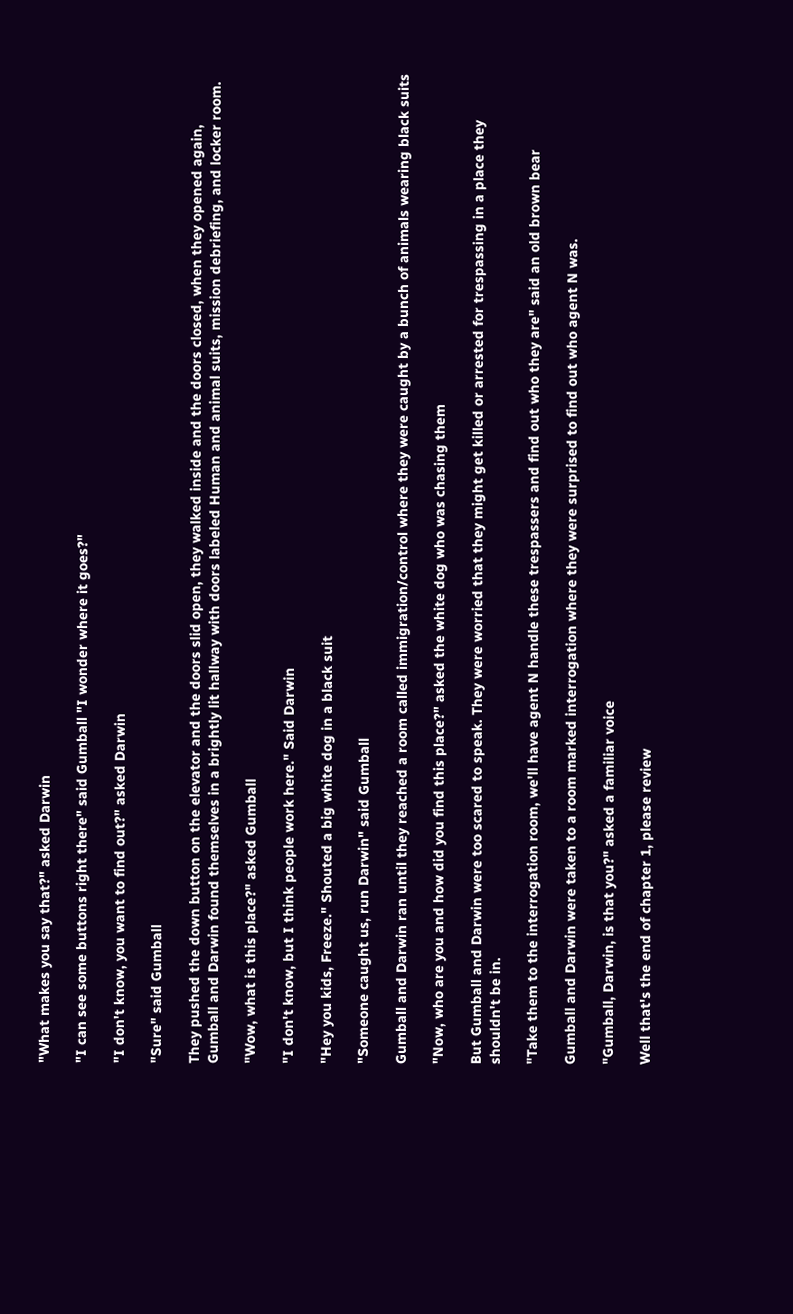"What makes you say that?" asked Darwin

"I can see some buttons right there" said Gumball "I wonder where it goes?"

"I don't know, you want to find out?" asked Darwin

"Sure" said Gumball

They pushed the down button on the elevator and the doors slid open, they walked inside and the doors closed, when they opened again, Gumball and Darwin found themselves in a brightly lit hallway with doors labeled Human and animal suits, mission debriefing, and locker room.

"Wow, what is this place?" asked Gumball

"I don't know, but I think people work here." Said Darwin

"Hey you kids, Freeze." Shouted a big white dog in a black suit

"Someone caught us, run Darwin" said Gumball

Gumball and Darwin ran until they reached a room called immigration/control where they were caught by a bunch of animals wearing black suits

"Now, who are you and how did you find this place?" asked the white dog who was chasing them

But Gumball and Darwin were too scared to speak. They were worried that they might get killed or arrested for trespassing in a place they shouldn't be in.

"Take them to the interrogation room, we'll have agent N handle these trespassers and find out who they are" said an old brown bear

Gumball and Darwin were taken to a room marked interrogation where they were surprised to find out who agent N was.

"Gumball, Darwin, is that you?" asked a familiar voice

Well that's the end of chapter 1, please review